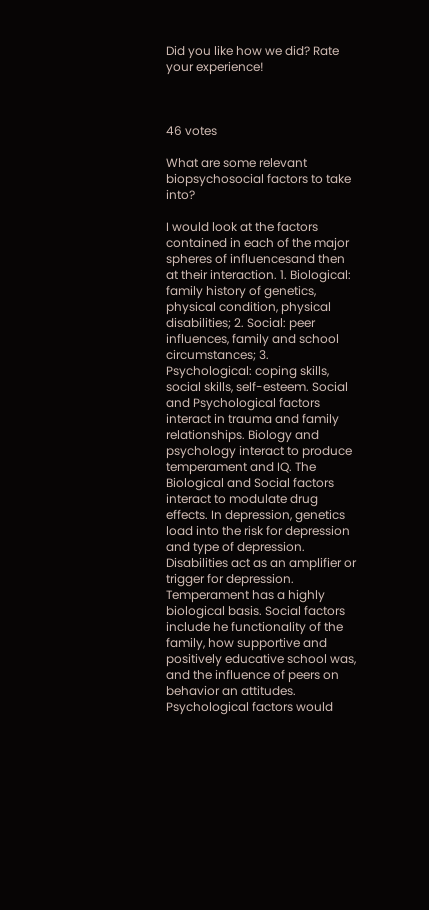Did you like how we did? Rate your experience!



46 votes

What are some relevant biopsychosocial factors to take into?

I would look at the factors contained in each of the major spheres of influencesand then at their interaction. 1. Biological: family history of genetics, physical condition, physical disabilities; 2. Social: peer influences, family and school circumstances; 3. Psychological: coping skills, social skills, self-esteem. Social and Psychological factors interact in trauma and family relationships. Biology and psychology interact to produce temperament and IQ. The Biological and Social factors interact to modulate drug effects. In depression, genetics load into the risk for depression and type of depression. Disabilities act as an amplifier or trigger for depression. Temperament has a highly biological basis. Social factors include he functionality of the family, how supportive and positively educative school was, and the influence of peers on behavior an attitudes. Psychological factors would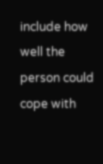include how well the person could cope with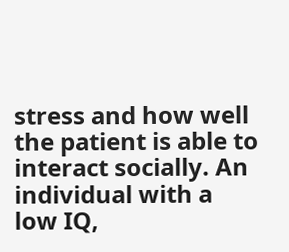stress and how well the patient is able to interact socially. An individual with a low IQ,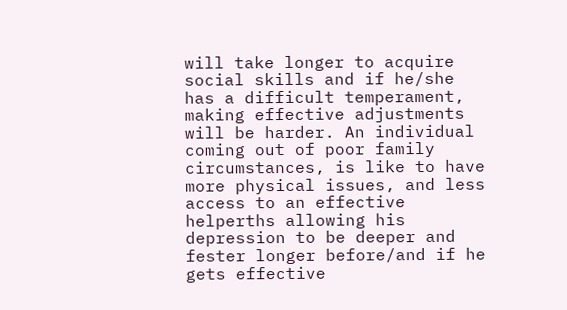will take longer to acquire social skills and if he/she has a difficult temperament, making effective adjustments will be harder. An individual coming out of poor family circumstances, is like to have more physical issues, and less access to an effective helperths allowing his depression to be deeper and fester longer before/and if he gets effective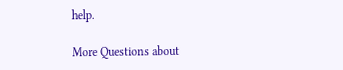help.

More Questions about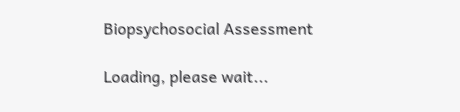Biopsychosocial Assessment

Loading, please wait...